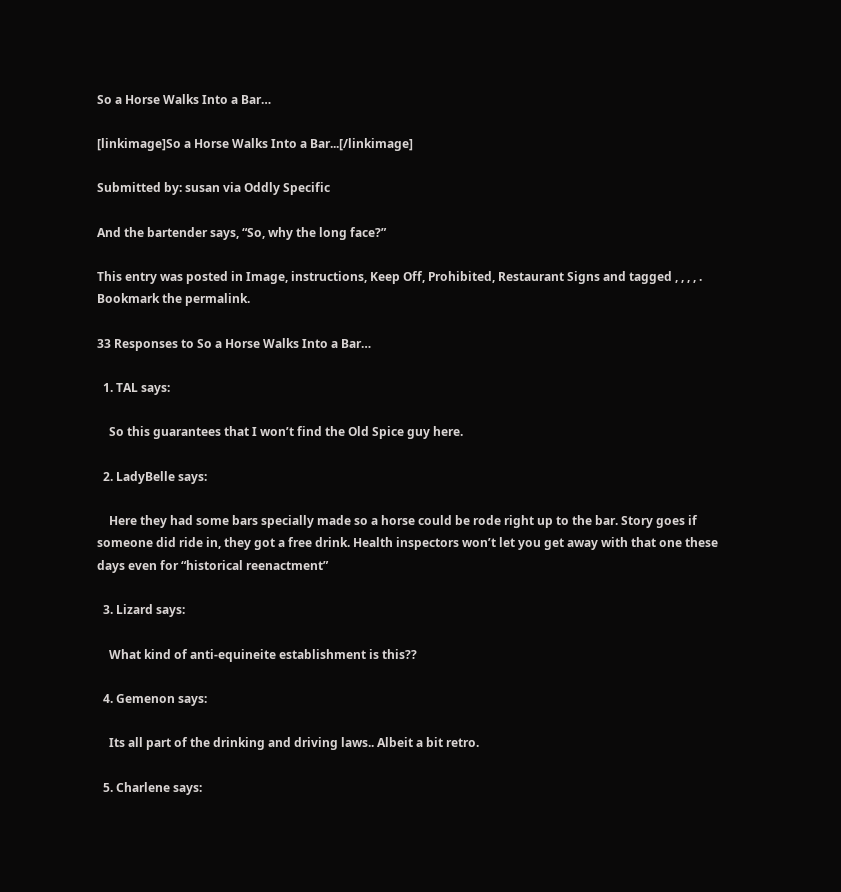So a Horse Walks Into a Bar…

[linkimage]So a Horse Walks Into a Bar...[/linkimage]

Submitted by: susan via Oddly Specific

And the bartender says, “So, why the long face?”

This entry was posted in Image, instructions, Keep Off, Prohibited, Restaurant Signs and tagged , , , , . Bookmark the permalink.

33 Responses to So a Horse Walks Into a Bar…

  1. TAL says:

    So this guarantees that I won’t find the Old Spice guy here.

  2. LadyBelle says:

    Here they had some bars specially made so a horse could be rode right up to the bar. Story goes if someone did ride in, they got a free drink. Health inspectors won’t let you get away with that one these days even for “historical reenactment”

  3. Lizard says:

    What kind of anti-equineite establishment is this??

  4. Gemenon says:

    Its all part of the drinking and driving laws.. Albeit a bit retro.

  5. Charlene says: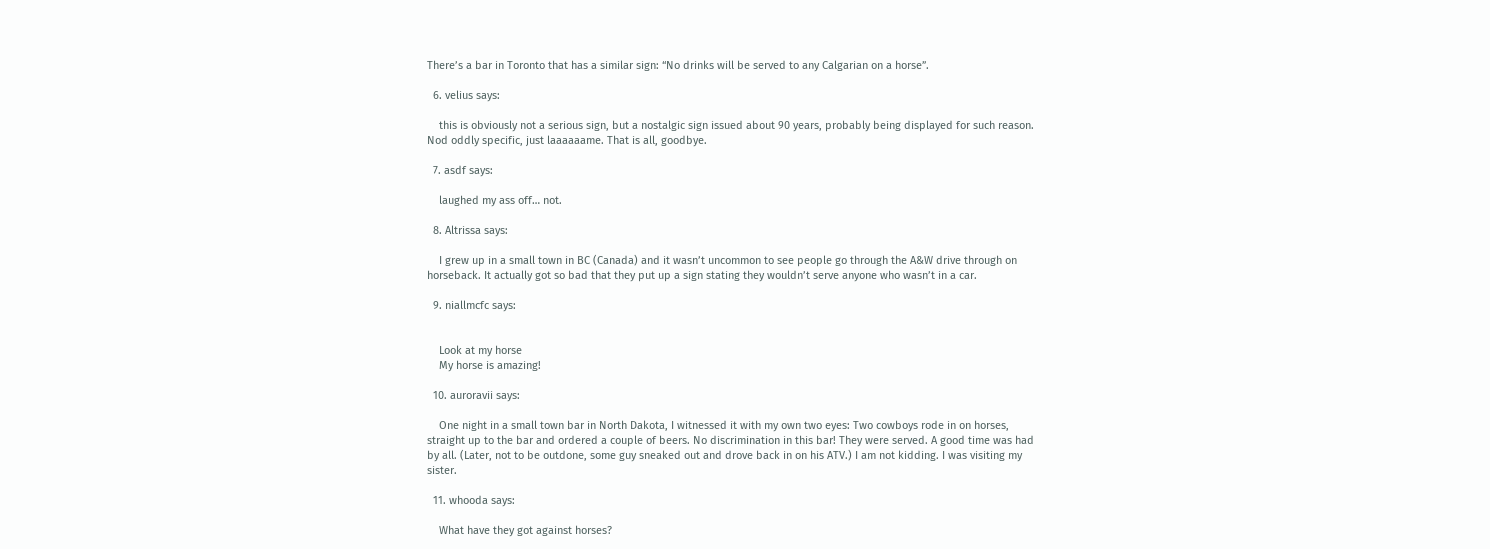There’s a bar in Toronto that has a similar sign: “No drinks will be served to any Calgarian on a horse”.

  6. velius says:

    this is obviously not a serious sign, but a nostalgic sign issued about 90 years, probably being displayed for such reason. Nod oddly specific, just laaaaaame. That is all, goodbye.

  7. asdf says:

    laughed my ass off… not.

  8. Altrissa says:

    I grew up in a small town in BC (Canada) and it wasn’t uncommon to see people go through the A&W drive through on horseback. It actually got so bad that they put up a sign stating they wouldn’t serve anyone who wasn’t in a car.

  9. niallmcfc says:


    Look at my horse
    My horse is amazing!

  10. auroravii says:

    One night in a small town bar in North Dakota, I witnessed it with my own two eyes: Two cowboys rode in on horses, straight up to the bar and ordered a couple of beers. No discrimination in this bar! They were served. A good time was had by all. (Later, not to be outdone, some guy sneaked out and drove back in on his ATV.) I am not kidding. I was visiting my sister.

  11. whooda says:

    What have they got against horses?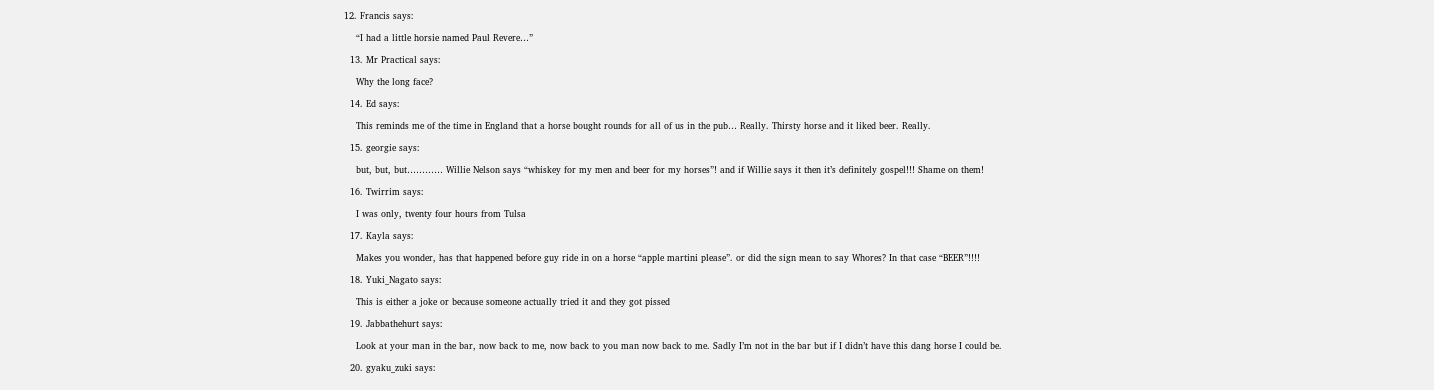12. Francis says:

    “I had a little horsie named Paul Revere…”

  13. Mr Practical says:

    Why the long face?

  14. Ed says:

    This reminds me of the time in England that a horse bought rounds for all of us in the pub… Really. Thirsty horse and it liked beer. Really.

  15. georgie says:

    but, but, but………… Willie Nelson says “whiskey for my men and beer for my horses”! and if Willie says it then it’s definitely gospel!!! Shame on them!

  16. Twirrim says:

    I was only, twenty four hours from Tulsa

  17. Kayla says:

    Makes you wonder, has that happened before guy ride in on a horse “apple martini please”. or did the sign mean to say Whores? In that case “BEER”!!!!

  18. Yuki_Nagato says:

    This is either a joke or because someone actually tried it and they got pissed

  19. Jabbathehurt says:

    Look at your man in the bar, now back to me, now back to you man now back to me. Sadly I’m not in the bar but if I didn’t have this dang horse I could be.

  20. gyaku_zuki says: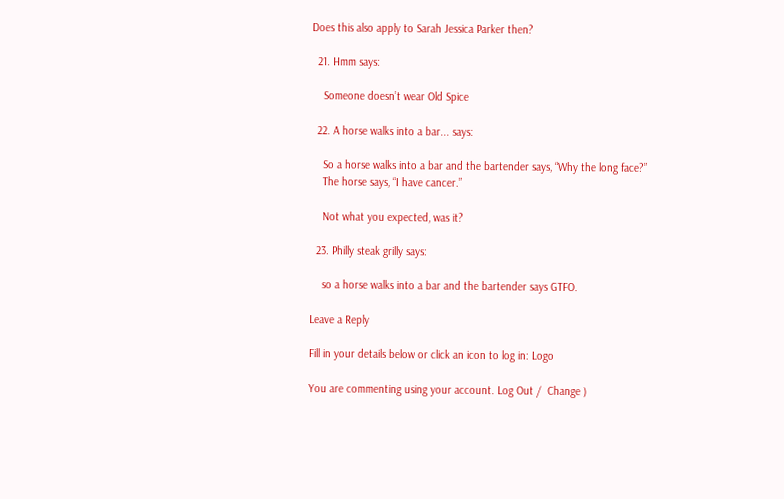Does this also apply to Sarah Jessica Parker then?

  21. Hmm says:

    Someone doesn’t wear Old Spice

  22. A horse walks into a bar... says:

    So a horse walks into a bar and the bartender says, “Why the long face?”
    The horse says, “I have cancer.”

    Not what you expected, was it?

  23. Philly steak grilly says:

    so a horse walks into a bar and the bartender says GTFO.

Leave a Reply

Fill in your details below or click an icon to log in: Logo

You are commenting using your account. Log Out /  Change )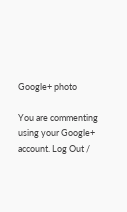Google+ photo

You are commenting using your Google+ account. Log Out /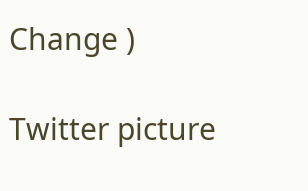Change )

Twitter picture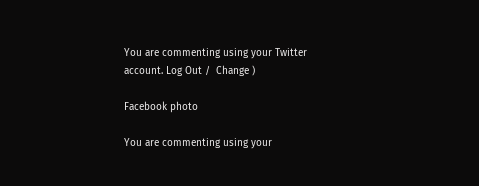You are commenting using your Twitter account. Log Out /  Change )

Facebook photo

You are commenting using your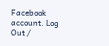Facebook account. Log Out /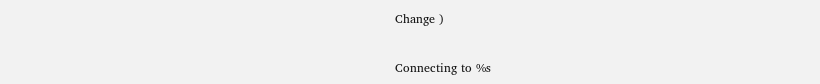Change )


Connecting to %s